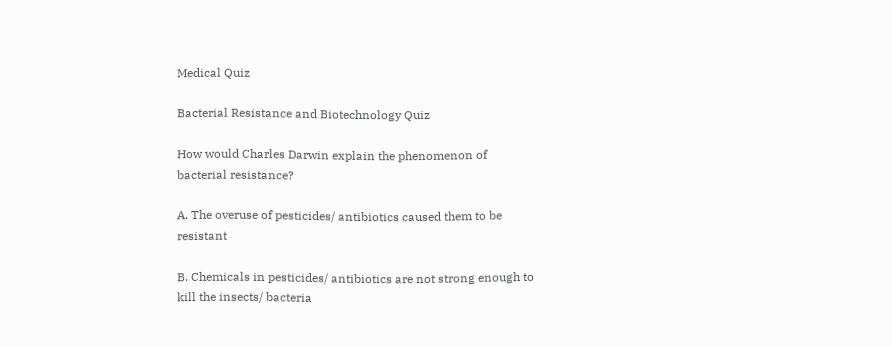Medical Quiz

Bacterial Resistance and Biotechnology Quiz

How would Charles Darwin explain the phenomenon of bacterial resistance?

A. The overuse of pesticides/ antibiotics caused them to be resistant

B. Chemicals in pesticides/ antibiotics are not strong enough to kill the insects/ bacteria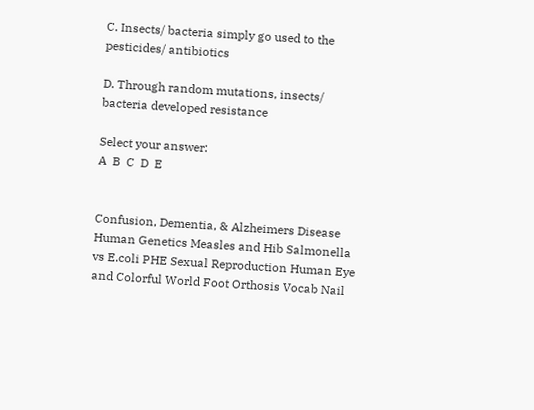C. Insects/ bacteria simply go used to the pesticides/ antibiotics

D. Through random mutations, insects/ bacteria developed resistance

Select your answer:
A  B  C  D  E


Confusion, Dementia, & Alzheimers Disease Human Genetics Measles and Hib Salmonella vs E.coli PHE Sexual Reproduction Human Eye and Colorful World Foot Orthosis Vocab Nail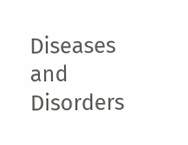Diseases and Disorders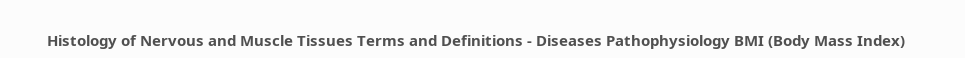Histology of Nervous and Muscle Tissues Terms and Definitions - Diseases Pathophysiology BMI (Body Mass Index)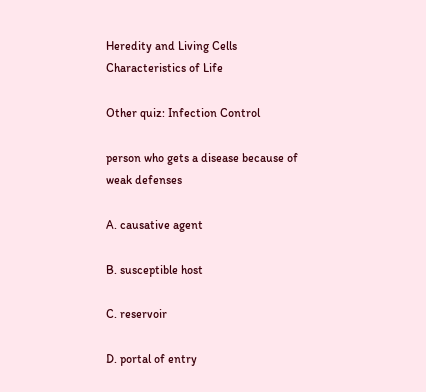Heredity and Living Cells Characteristics of Life

Other quiz: Infection Control

person who gets a disease because of weak defenses

A. causative agent

B. susceptible host

C. reservoir

D. portal of entry